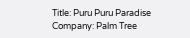Title: Puru Puru Paradise
Company: Palm Tree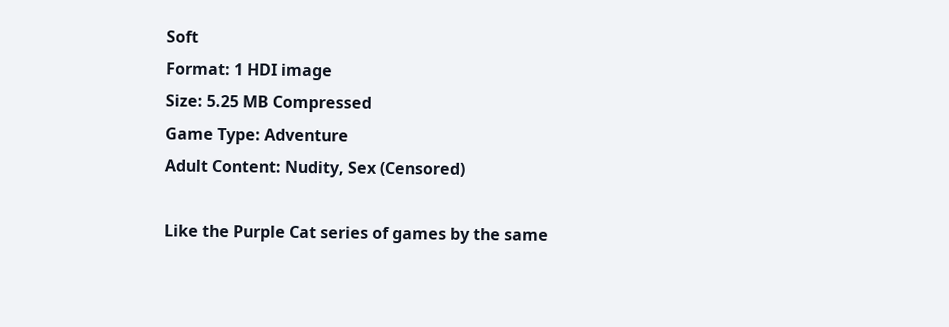Soft
Format: 1 HDI image
Size: 5.25 MB Compressed
Game Type: Adventure
Adult Content: Nudity, Sex (Censored)

Like the Purple Cat series of games by the same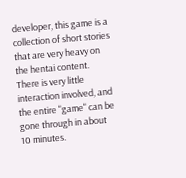developer, this game is a collection of short stories that are very heavy on the hentai content. There is very little interaction involved, and the entire "game" can be gone through in about 10 minutes.